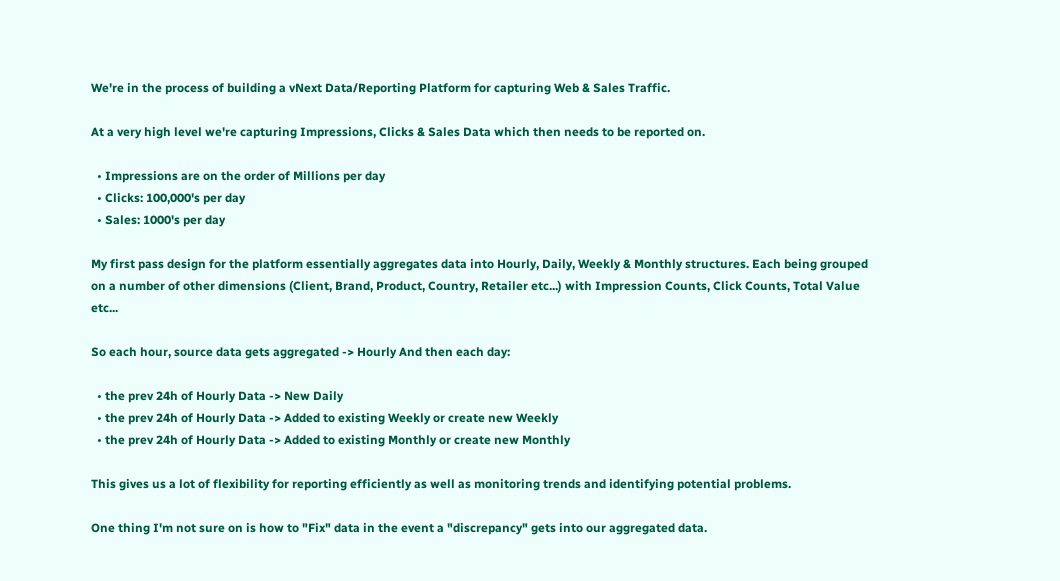We're in the process of building a vNext Data/Reporting Platform for capturing Web & Sales Traffic.

At a very high level we're capturing Impressions, Clicks & Sales Data which then needs to be reported on.

  • Impressions are on the order of Millions per day
  • Clicks: 100,000's per day
  • Sales: 1000's per day

My first pass design for the platform essentially aggregates data into Hourly, Daily, Weekly & Monthly structures. Each being grouped on a number of other dimensions (Client, Brand, Product, Country, Retailer etc...) with Impression Counts, Click Counts, Total Value etc...

So each hour, source data gets aggregated -> Hourly And then each day:

  • the prev 24h of Hourly Data -> New Daily
  • the prev 24h of Hourly Data -> Added to existing Weekly or create new Weekly
  • the prev 24h of Hourly Data -> Added to existing Monthly or create new Monthly

This gives us a lot of flexibility for reporting efficiently as well as monitoring trends and identifying potential problems.

One thing I'm not sure on is how to "Fix" data in the event a "discrepancy" gets into our aggregated data.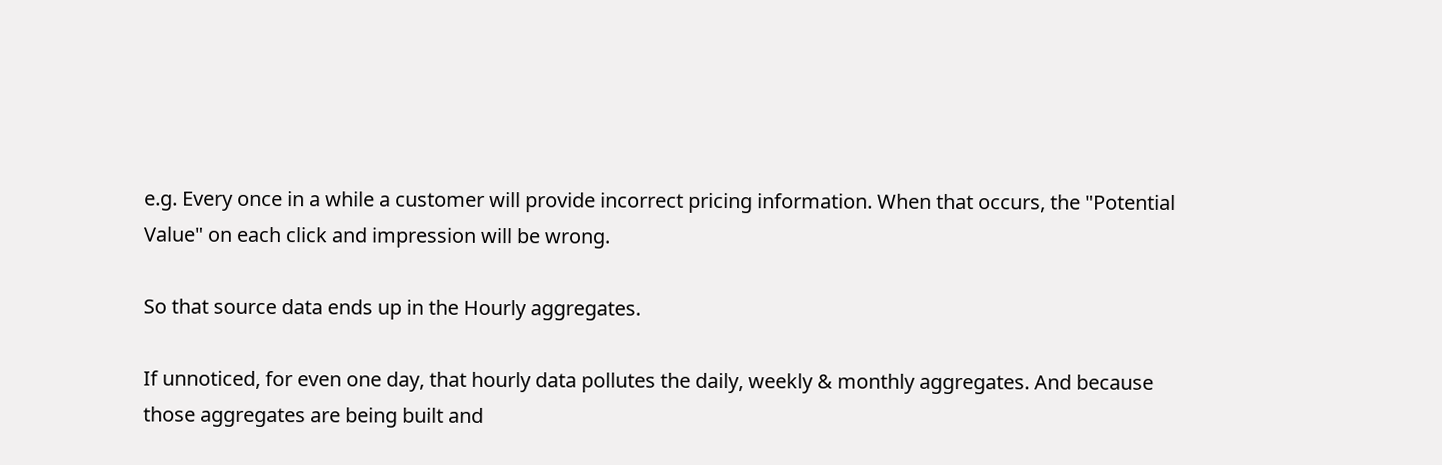e.g. Every once in a while a customer will provide incorrect pricing information. When that occurs, the "Potential Value" on each click and impression will be wrong.

So that source data ends up in the Hourly aggregates.

If unnoticed, for even one day, that hourly data pollutes the daily, weekly & monthly aggregates. And because those aggregates are being built and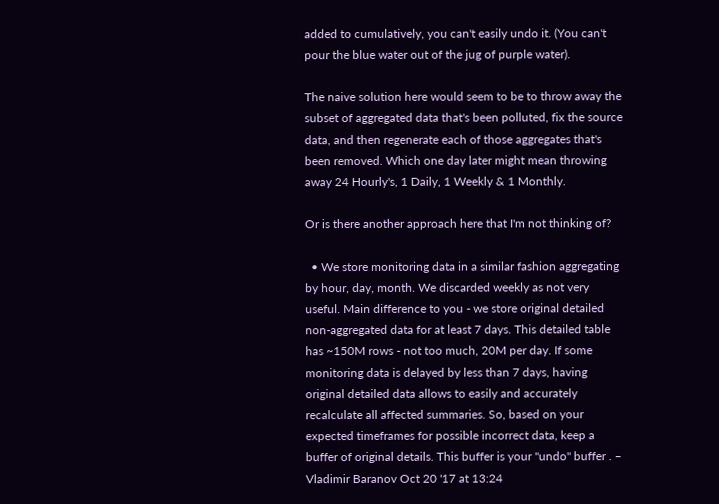added to cumulatively, you can't easily undo it. (You can't pour the blue water out of the jug of purple water).

The naive solution here would seem to be to throw away the subset of aggregated data that's been polluted, fix the source data, and then regenerate each of those aggregates that's been removed. Which one day later might mean throwing away 24 Hourly's, 1 Daily, 1 Weekly & 1 Monthly.

Or is there another approach here that I'm not thinking of?

  • We store monitoring data in a similar fashion aggregating by hour, day, month. We discarded weekly as not very useful. Main difference to you - we store original detailed non-aggregated data for at least 7 days. This detailed table has ~150M rows - not too much, 20M per day. If some monitoring data is delayed by less than 7 days, having original detailed data allows to easily and accurately recalculate all affected summaries. So, based on your expected timeframes for possible incorrect data, keep a buffer of original details. This buffer is your "undo" buffer . – Vladimir Baranov Oct 20 '17 at 13:24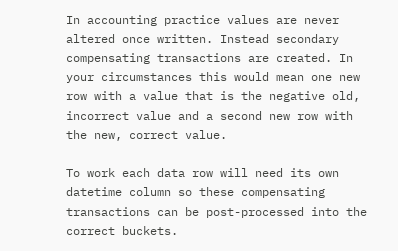In accounting practice values are never altered once written. Instead secondary compensating transactions are created. In your circumstances this would mean one new row with a value that is the negative old, incorrect value and a second new row with the new, correct value.

To work each data row will need its own datetime column so these compensating transactions can be post-processed into the correct buckets.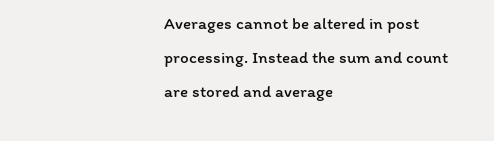Averages cannot be altered in post processing. Instead the sum and count are stored and average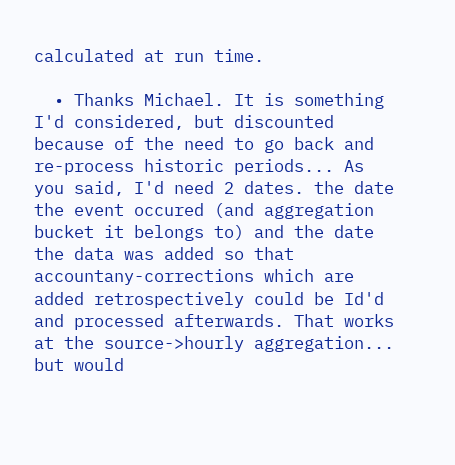calculated at run time.

  • Thanks Michael. It is something I'd considered, but discounted because of the need to go back and re-process historic periods... As you said, I'd need 2 dates. the date the event occured (and aggregation bucket it belongs to) and the date the data was added so that accountany-corrections which are added retrospectively could be Id'd and processed afterwards. That works at the source->hourly aggregation... but would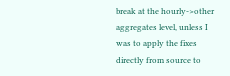break at the hourly->other aggregates level, unless I was to apply the fixes directly from source to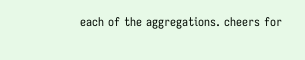each of the aggregations. cheers for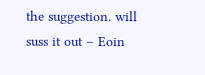the suggestion. will suss it out – Eoin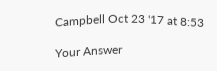Campbell Oct 23 '17 at 8:53

Your Answer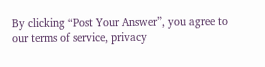By clicking “Post Your Answer”, you agree to our terms of service, privacy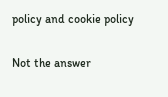policy and cookie policy

Not the answer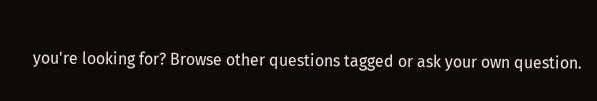you're looking for? Browse other questions tagged or ask your own question.